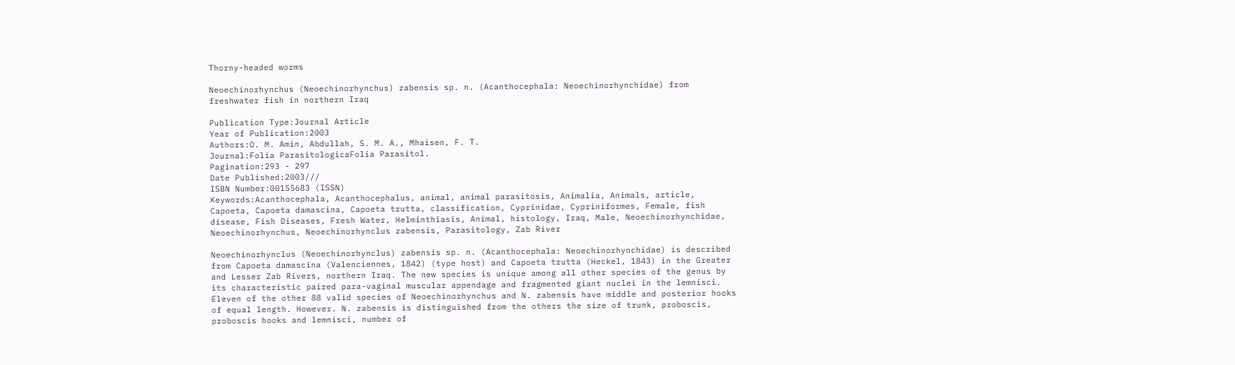Thorny-headed worms

Neoechinorhynchus (Neoechinorhynchus) zabensis sp. n. (Acanthocephala: Neoechinorhynchidae) from freshwater fish in northern Iraq

Publication Type:Journal Article
Year of Publication:2003
Authors:O. M. Amin, Abdullah, S. M. A., Mhaisen, F. T.
Journal:Folia ParasitologicaFolia Parasitol.
Pagination:293 - 297
Date Published:2003///
ISBN Number:00155683 (ISSN)
Keywords:Acanthocephala, Acanthocephalus, animal, animal parasitosis, Animalia, Animals, article, Capoeta, Capoeta damascina, Capoeta trutta, classification, Cyprinidae, Cypriniformes, Female, fish disease, Fish Diseases, Fresh Water, Helminthiasis, Animal, histology, Iraq, Male, Neoechinorhynchidae, Neoechinorhynchus, Neoechinorhynclus zabensis, Parasitology, Zab River

Neoechinorhynclus (Neoechinorhynclus) zabensis sp. n. (Acanthocephala: Neoechinorhynchidae) is described from Capoeta damascina (Valenciennes, 1842) (type host) and Capoeta trutta (Heckel, 1843) in the Greater and Lesser Zab Rivers, northern Iraq. The new species is unique among all other species of the genus by its characteristic paired para-vaginal muscular appendage and fragmented giant nuclei in the lemnisci. Eleven of the other 88 valid species of Neoechinorhynchus and N. zabensis have middle and posterior hooks of equal length. However. N. zabensis is distinguished from the others the size of trunk, proboscis, proboscis hooks and lemnisci, number of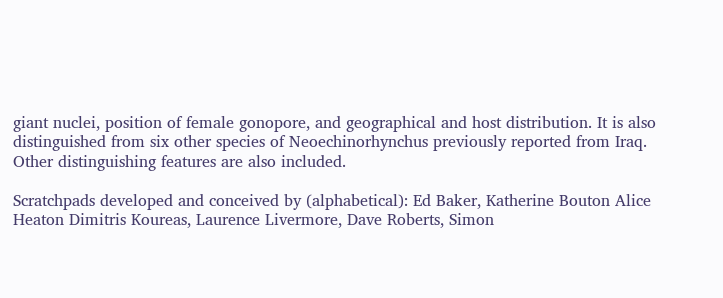giant nuclei, position of female gonopore, and geographical and host distribution. It is also distinguished from six other species of Neoechinorhynchus previously reported from Iraq. Other distinguishing features are also included.

Scratchpads developed and conceived by (alphabetical): Ed Baker, Katherine Bouton Alice Heaton Dimitris Koureas, Laurence Livermore, Dave Roberts, Simon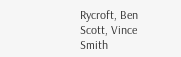Rycroft, Ben Scott, Vince Smith